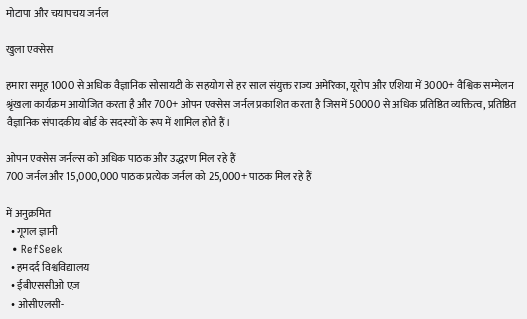मोटापा और चयापचय जर्नल

खुला एक्सेस

हमारा समूह 1000 से अधिक वैज्ञानिक सोसायटी के सहयोग से हर साल संयुक्त राज्य अमेरिका, यूरोप और एशिया में 3000+ वैश्विक सम्मेलन श्रृंखला कार्यक्रम आयोजित करता है और 700+ ओपन एक्सेस जर्नल प्रकाशित करता है जिसमें 50000 से अधिक प्रतिष्ठित व्यक्तित्व, प्रतिष्ठित वैज्ञानिक संपादकीय बोर्ड के सदस्यों के रूप में शामिल होते हैं।

ओपन एक्सेस जर्नल्स को अधिक पाठक और उद्धरण मिल रहे हैं
700 जर्नल और 15,000,000 पाठक प्रत्येक जर्नल को 25,000+ पाठक मिल रहे हैं

में अनुक्रमित
  • गूगल ज्ञानी
  • RefSeek
  • हमदर्द विश्वविद्यालय
  • ईबीएससीओ एज़
  • ओसीएलसी-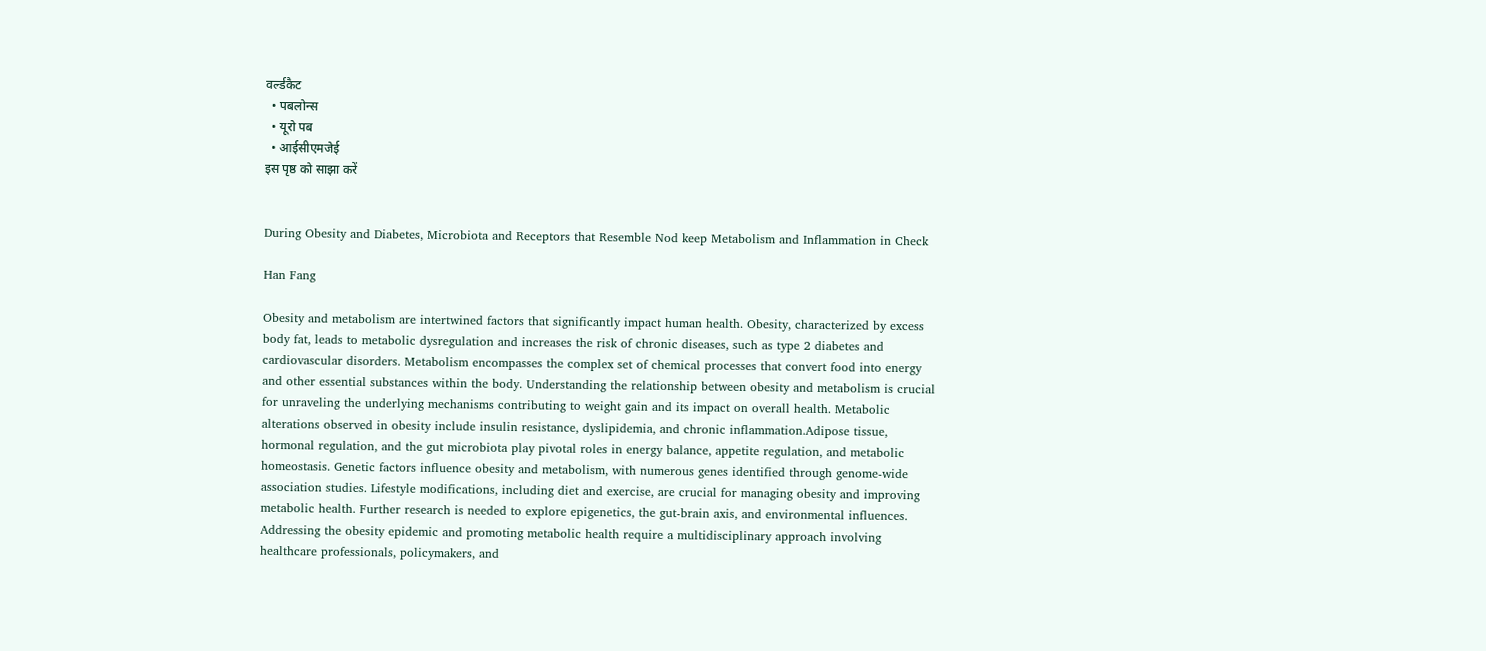वर्ल्डकैट
  • पबलोन्स
  • यूरो पब
  • आईसीएमजेई
इस पृष्ठ को साझा करें


During Obesity and Diabetes, Microbiota and Receptors that Resemble Nod keep Metabolism and Inflammation in Check

Han Fang

Obesity and metabolism are intertwined factors that significantly impact human health. Obesity, characterized by excess body fat, leads to metabolic dysregulation and increases the risk of chronic diseases, such as type 2 diabetes and cardiovascular disorders. Metabolism encompasses the complex set of chemical processes that convert food into energy and other essential substances within the body. Understanding the relationship between obesity and metabolism is crucial for unraveling the underlying mechanisms contributing to weight gain and its impact on overall health. Metabolic alterations observed in obesity include insulin resistance, dyslipidemia, and chronic inflammation.Adipose tissue, hormonal regulation, and the gut microbiota play pivotal roles in energy balance, appetite regulation, and metabolic homeostasis. Genetic factors influence obesity and metabolism, with numerous genes identified through genome-wide association studies. Lifestyle modifications, including diet and exercise, are crucial for managing obesity and improving metabolic health. Further research is needed to explore epigenetics, the gut-brain axis, and environmental influences. Addressing the obesity epidemic and promoting metabolic health require a multidisciplinary approach involving healthcare professionals, policymakers, and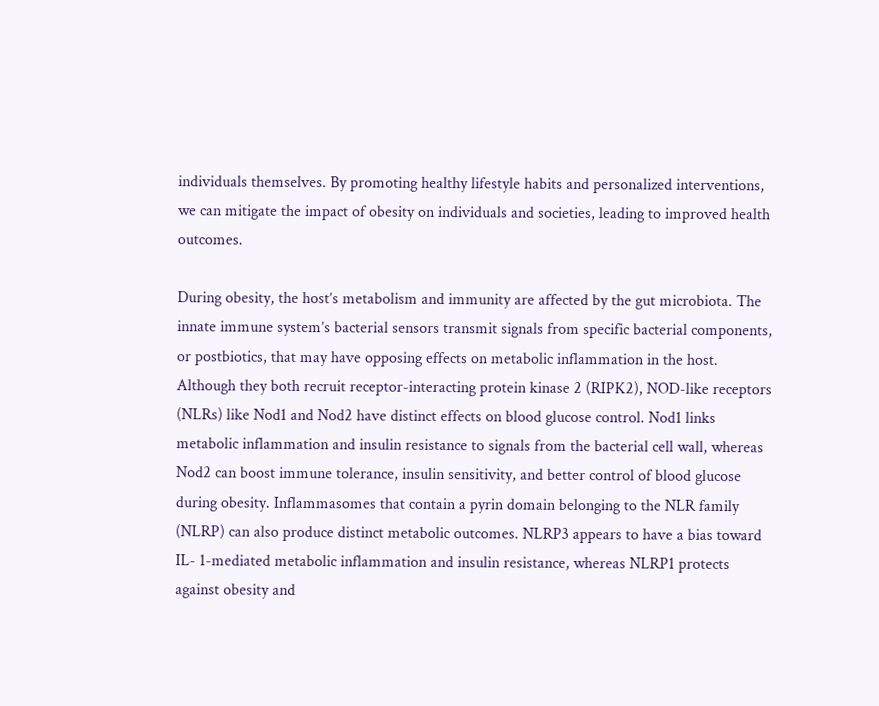individuals themselves. By promoting healthy lifestyle habits and personalized interventions, we can mitigate the impact of obesity on individuals and societies, leading to improved health outcomes.

During obesity, the host’s metabolism and immunity are affected by the gut microbiota. The innate immune system’s bacterial sensors transmit signals from specific bacterial components, or postbiotics, that may have opposing effects on metabolic inflammation in the host. Although they both recruit receptor-interacting protein kinase 2 (RIPK2), NOD-like receptors (NLRs) like Nod1 and Nod2 have distinct effects on blood glucose control. Nod1 links metabolic inflammation and insulin resistance to signals from the bacterial cell wall, whereas Nod2 can boost immune tolerance, insulin sensitivity, and better control of blood glucose during obesity. Inflammasomes that contain a pyrin domain belonging to the NLR family (NLRP) can also produce distinct metabolic outcomes. NLRP3 appears to have a bias toward IL- 1-mediated metabolic inflammation and insulin resistance, whereas NLRP1 protects against obesity and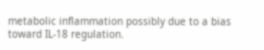metabolic inflammation possibly due to a bias toward IL-18 regulation.